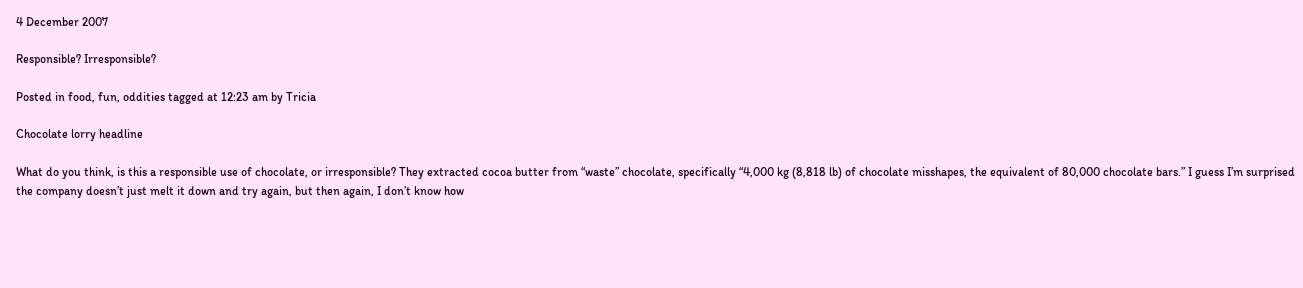4 December 2007

Responsible? Irresponsible?

Posted in food, fun, oddities tagged at 12:23 am by Tricia

Chocolate lorry headline

What do you think, is this a responsible use of chocolate, or irresponsible? They extracted cocoa butter from “waste” chocolate, specifically “4,000 kg (8,818 lb) of chocolate misshapes, the equivalent of 80,000 chocolate bars.” I guess I’m surprised the company doesn’t just melt it down and try again, but then again, I don’t know how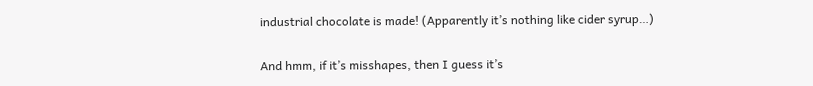industrial chocolate is made! (Apparently it’s nothing like cider syrup…)

And hmm, if it’s misshapes, then I guess it’s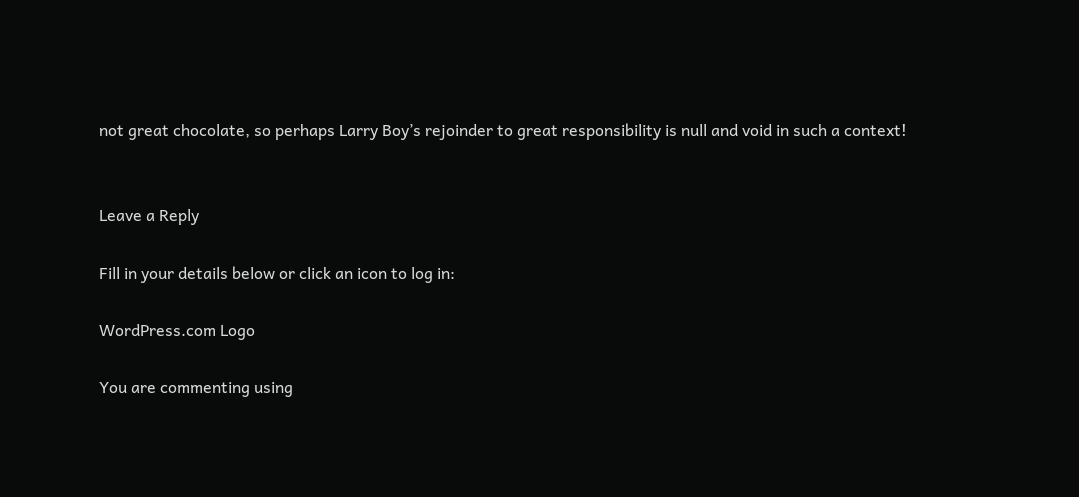not great chocolate, so perhaps Larry Boy’s rejoinder to great responsibility is null and void in such a context!


Leave a Reply

Fill in your details below or click an icon to log in:

WordPress.com Logo

You are commenting using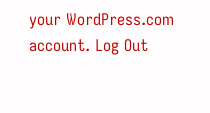your WordPress.com account. Log Out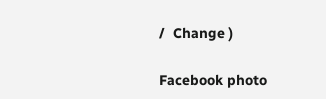/  Change )

Facebook photo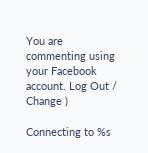You are commenting using your Facebook account. Log Out /  Change )

Connecting to %s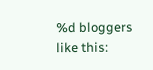%d bloggers like this: